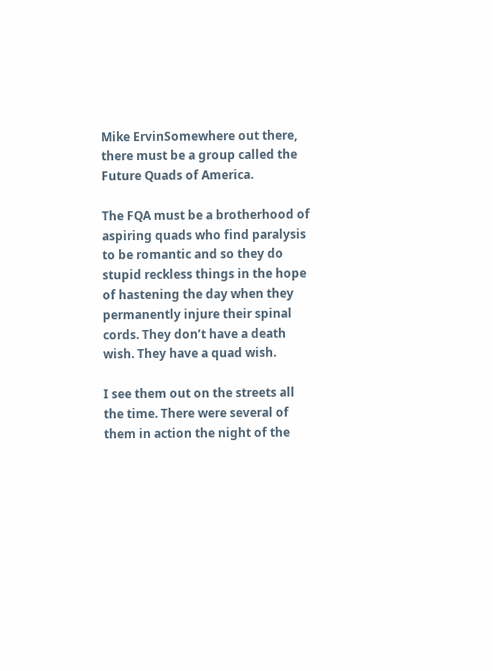Mike ErvinSomewhere out there, there must be a group called the Future Quads of America.

The FQA must be a brotherhood of aspiring quads who find paralysis to be romantic and so they do stupid reckless things in the hope of hastening the day when they permanently injure their spinal cords. They don’t have a death wish. They have a quad wish.

I see them out on the streets all the time. There were several of them in action the night of the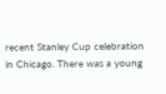recent Stanley Cup celebration in Chicago. There was a young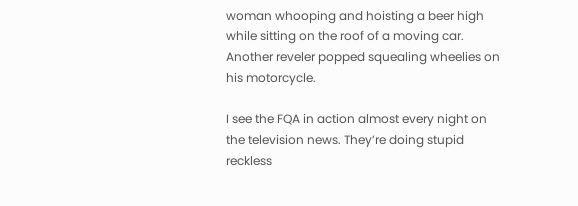woman whooping and hoisting a beer high while sitting on the roof of a moving car. Another reveler popped squealing wheelies on his motorcycle.

I see the FQA in action almost every night on the television news. They’re doing stupid reckless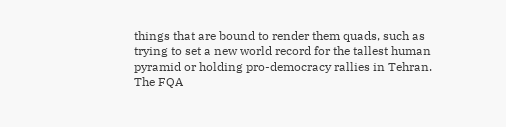things that are bound to render them quads, such as trying to set a new world record for the tallest human pyramid or holding pro-democracy rallies in Tehran. The FQA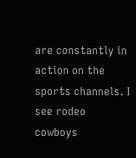are constantly in action on the sports channels. I see rodeo cowboys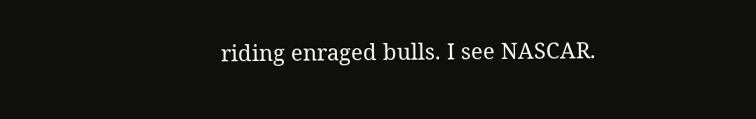riding enraged bulls. I see NASCAR.